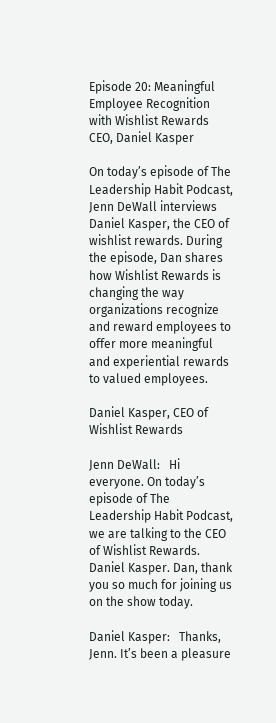Episode 20: Meaningful Employee Recognition with Wishlist Rewards CEO, Daniel Kasper

On today’s episode of The Leadership Habit Podcast, Jenn DeWall interviews Daniel Kasper, the CEO of wishlist rewards. During the episode, Dan shares how Wishlist Rewards is changing the way organizations recognize and reward employees to offer more meaningful and experiential rewards to valued employees.

Daniel Kasper, CEO of Wishlist Rewards

Jenn DeWall:   Hi everyone. On today’s episode of The Leadership Habit Podcast, we are talking to the CEO of Wishlist Rewards. Daniel Kasper. Dan, thank you so much for joining us on the show today.

Daniel Kasper:   Thanks, Jenn. It’s been a pleasure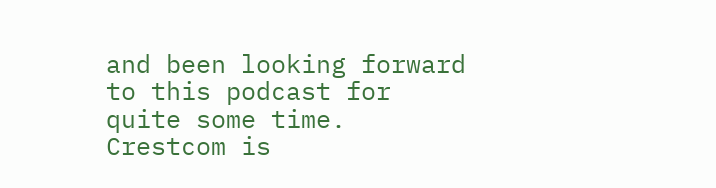and been looking forward to this podcast for quite some time. Crestcom is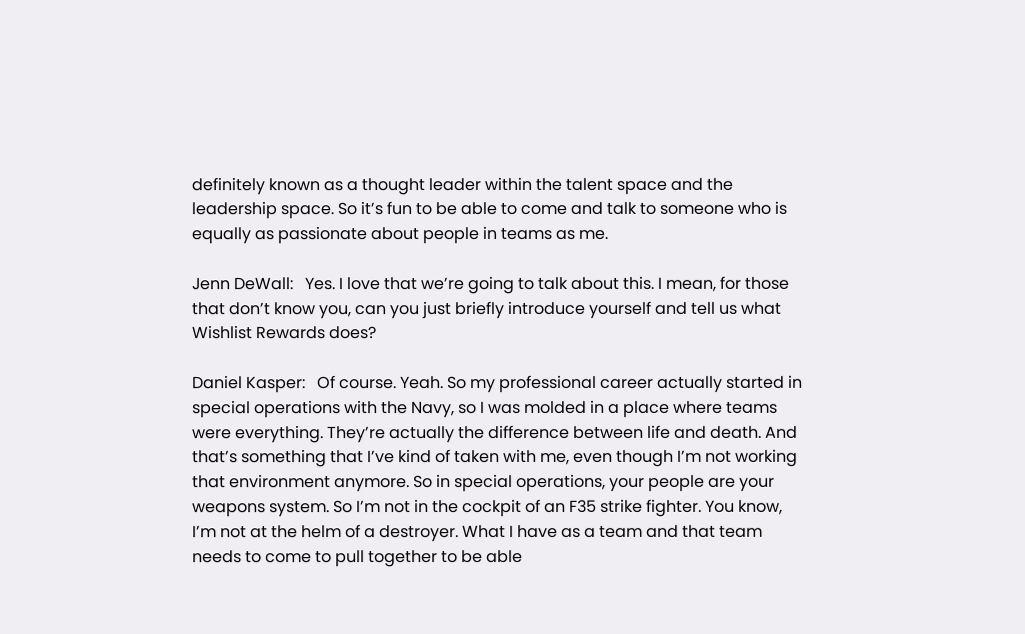definitely known as a thought leader within the talent space and the leadership space. So it’s fun to be able to come and talk to someone who is equally as passionate about people in teams as me.

Jenn DeWall:   Yes. I love that we’re going to talk about this. I mean, for those that don’t know you, can you just briefly introduce yourself and tell us what Wishlist Rewards does?

Daniel Kasper:   Of course. Yeah. So my professional career actually started in special operations with the Navy, so I was molded in a place where teams were everything. They’re actually the difference between life and death. And that’s something that I’ve kind of taken with me, even though I’m not working that environment anymore. So in special operations, your people are your weapons system. So I’m not in the cockpit of an F35 strike fighter. You know, I’m not at the helm of a destroyer. What I have as a team and that team needs to come to pull together to be able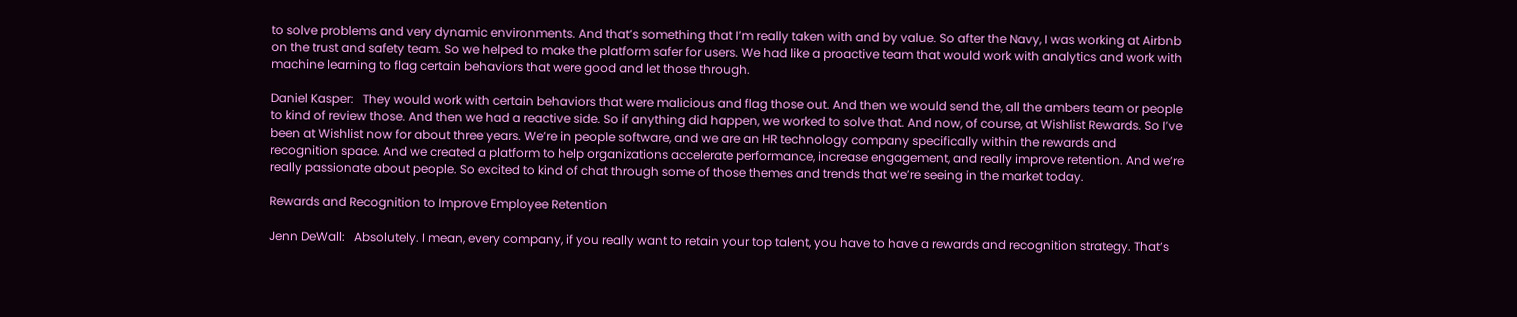to solve problems and very dynamic environments. And that’s something that I’m really taken with and by value. So after the Navy, I was working at Airbnb on the trust and safety team. So we helped to make the platform safer for users. We had like a proactive team that would work with analytics and work with machine learning to flag certain behaviors that were good and let those through.

Daniel Kasper:   They would work with certain behaviors that were malicious and flag those out. And then we would send the, all the ambers team or people to kind of review those. And then we had a reactive side. So if anything did happen, we worked to solve that. And now, of course, at Wishlist Rewards. So I’ve been at Wishlist now for about three years. We’re in people software, and we are an HR technology company specifically within the rewards and recognition space. And we created a platform to help organizations accelerate performance, increase engagement, and really improve retention. And we’re really passionate about people. So excited to kind of chat through some of those themes and trends that we’re seeing in the market today.

Rewards and Recognition to Improve Employee Retention

Jenn DeWall:   Absolutely. I mean, every company, if you really want to retain your top talent, you have to have a rewards and recognition strategy. That’s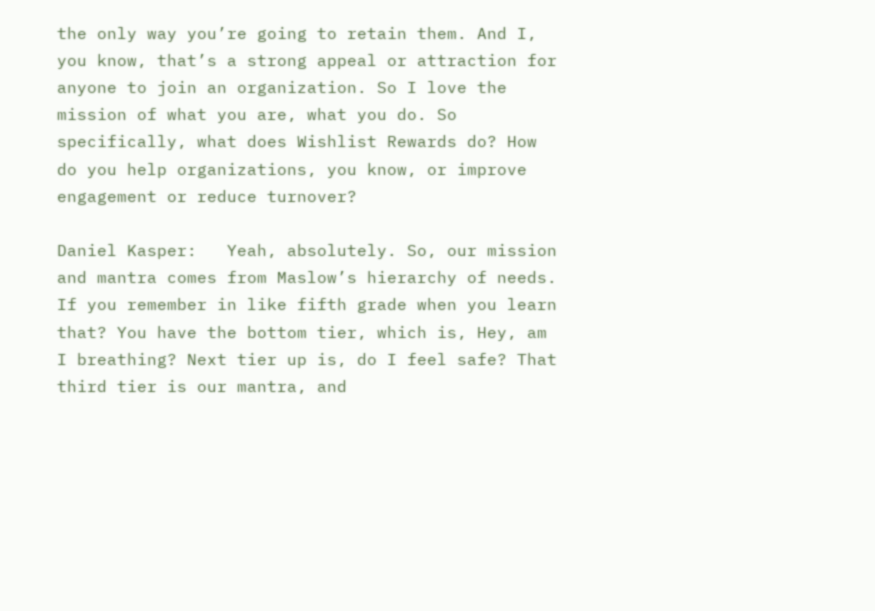the only way you’re going to retain them. And I, you know, that’s a strong appeal or attraction for anyone to join an organization. So I love the mission of what you are, what you do. So specifically, what does Wishlist Rewards do? How do you help organizations, you know, or improve engagement or reduce turnover?

Daniel Kasper:   Yeah, absolutely. So, our mission and mantra comes from Maslow’s hierarchy of needs. If you remember in like fifth grade when you learn that? You have the bottom tier, which is, Hey, am I breathing? Next tier up is, do I feel safe? That third tier is our mantra, and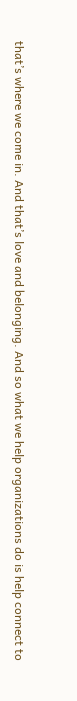that’s where we come in. And that’s love and belonging. And so what we help organizations do is help connect to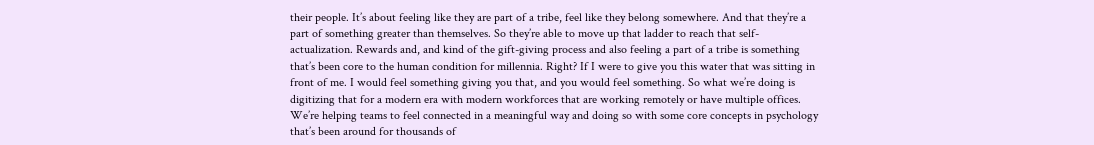their people. It’s about feeling like they are part of a tribe, feel like they belong somewhere. And that they’re a part of something greater than themselves. So they’re able to move up that ladder to reach that self-actualization. Rewards and, and kind of the gift-giving process and also feeling a part of a tribe is something that’s been core to the human condition for millennia. Right? If I were to give you this water that was sitting in front of me. I would feel something giving you that, and you would feel something. So what we’re doing is digitizing that for a modern era with modern workforces that are working remotely or have multiple offices. We’re helping teams to feel connected in a meaningful way and doing so with some core concepts in psychology that’s been around for thousands of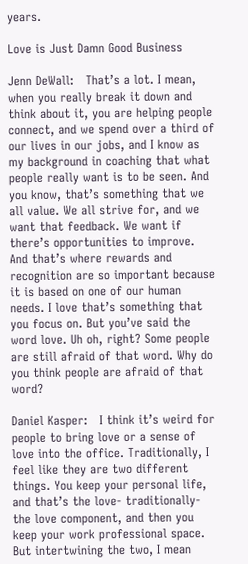years.

Love is Just Damn Good Business

Jenn DeWall:   That’s a lot. I mean, when you really break it down and think about it, you are helping people connect, and we spend over a third of our lives in our jobs, and I know as my background in coaching that what people really want is to be seen. And you know, that’s something that we all value. We all strive for, and we want that feedback. We want if there’s opportunities to improve. And that’s where rewards and recognition are so important because it is based on one of our human needs. I love that’s something that you focus on. But you’ve said the word love. Uh oh, right? Some people are still afraid of that word. Why do you think people are afraid of that word?

Daniel Kasper:   I think it’s weird for people to bring love or a sense of love into the office. Traditionally, I feel like they are two different things. You keep your personal life, and that’s the love- traditionally- the love component, and then you keep your work professional space. But intertwining the two, I mean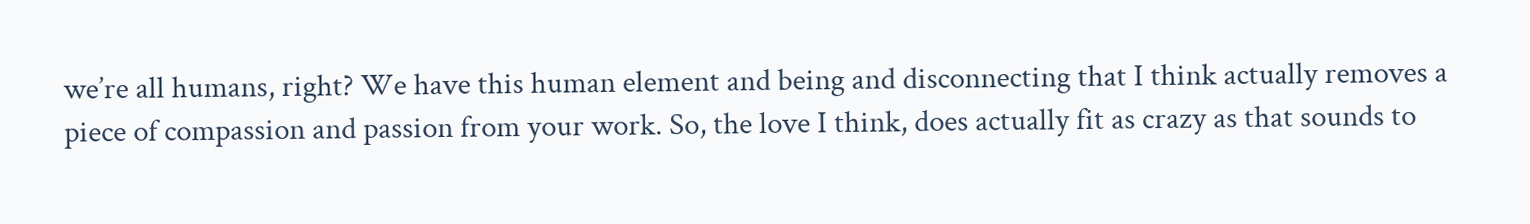we’re all humans, right? We have this human element and being and disconnecting that I think actually removes a piece of compassion and passion from your work. So, the love I think, does actually fit as crazy as that sounds to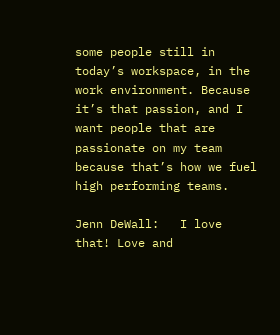some people still in today’s workspace, in the work environment. Because it’s that passion, and I want people that are passionate on my team because that’s how we fuel high performing teams.

Jenn DeWall:   I love that! Love and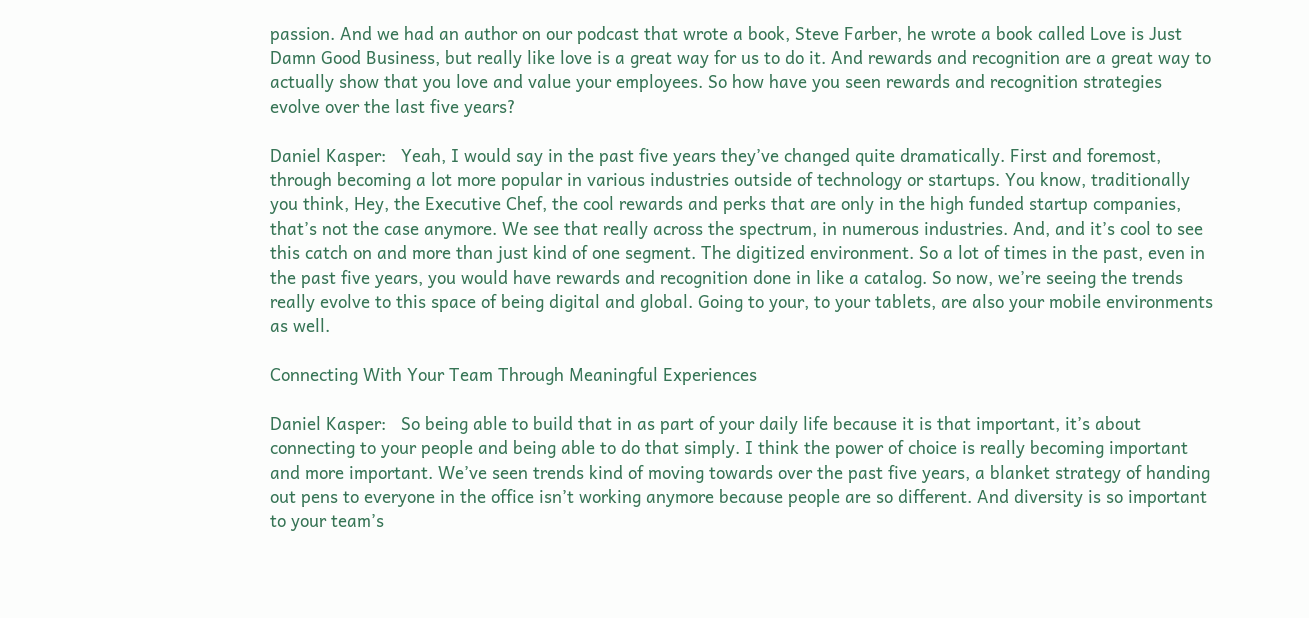passion. And we had an author on our podcast that wrote a book, Steve Farber, he wrote a book called Love is Just Damn Good Business, but really like love is a great way for us to do it. And rewards and recognition are a great way to actually show that you love and value your employees. So how have you seen rewards and recognition strategies evolve over the last five years?

Daniel Kasper:   Yeah, I would say in the past five years they’ve changed quite dramatically. First and foremost, through becoming a lot more popular in various industries outside of technology or startups. You know, traditionally you think, Hey, the Executive Chef, the cool rewards and perks that are only in the high funded startup companies, that’s not the case anymore. We see that really across the spectrum, in numerous industries. And, and it’s cool to see this catch on and more than just kind of one segment. The digitized environment. So a lot of times in the past, even in the past five years, you would have rewards and recognition done in like a catalog. So now, we’re seeing the trends really evolve to this space of being digital and global. Going to your, to your tablets, are also your mobile environments as well.

Connecting With Your Team Through Meaningful Experiences

Daniel Kasper:   So being able to build that in as part of your daily life because it is that important, it’s about connecting to your people and being able to do that simply. I think the power of choice is really becoming important and more important. We’ve seen trends kind of moving towards over the past five years, a blanket strategy of handing out pens to everyone in the office isn’t working anymore because people are so different. And diversity is so important to your team’s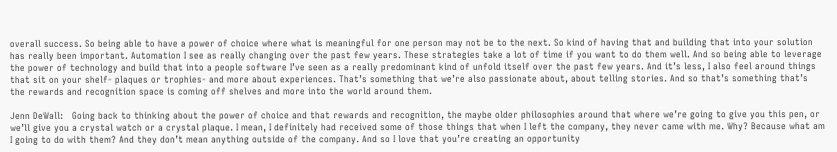overall success. So being able to have a power of choice where what is meaningful for one person may not be to the next. So kind of having that and building that into your solution has really been important. Automation I see as really changing over the past few years. These strategies take a lot of time if you want to do them well. And so being able to leverage the power of technology and build that into a people software I’ve seen as a really predominant kind of unfold itself over the past few years. And it’s less, I also feel around things that sit on your shelf- plaques or trophies- and more about experiences. That’s something that we’re also passionate about, about telling stories. And so that’s something that’s the rewards and recognition space is coming off shelves and more into the world around them.

Jenn DeWall:   Going back to thinking about the power of choice and that rewards and recognition, the maybe older philosophies around that where we’re going to give you this pen, or we’ll give you a crystal watch or a crystal plaque. I mean, I definitely had received some of those things that when I left the company, they never came with me. Why? Because what am I going to do with them? And they don’t mean anything outside of the company. And so I love that you’re creating an opportunity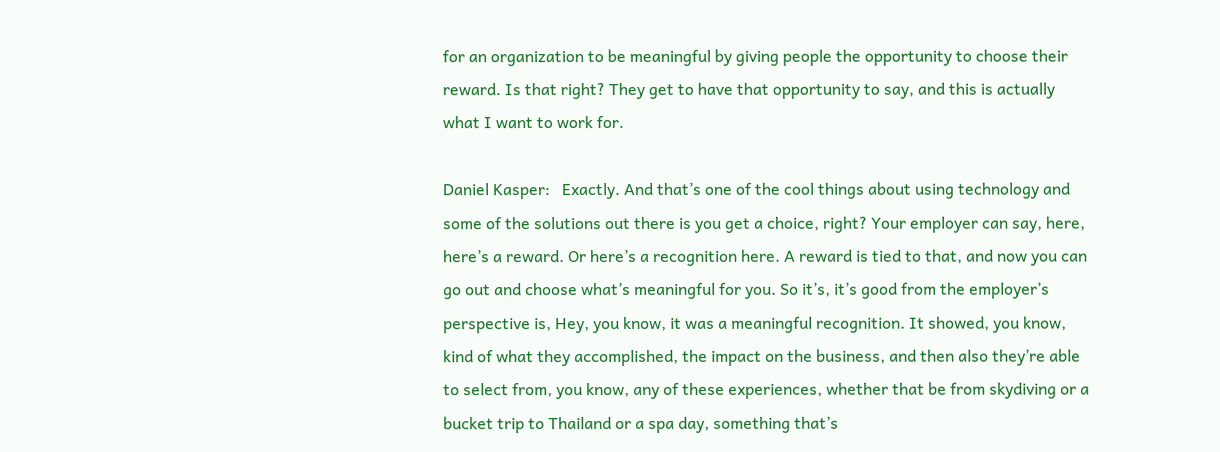for an organization to be meaningful by giving people the opportunity to choose their reward. Is that right? They get to have that opportunity to say, and this is actually what I want to work for.

Daniel Kasper:   Exactly. And that’s one of the cool things about using technology and some of the solutions out there is you get a choice, right? Your employer can say, here, here’s a reward. Or here’s a recognition here. A reward is tied to that, and now you can go out and choose what’s meaningful for you. So it’s, it’s good from the employer’s perspective is, Hey, you know, it was a meaningful recognition. It showed, you know, kind of what they accomplished, the impact on the business, and then also they’re able to select from, you know, any of these experiences, whether that be from skydiving or a bucket trip to Thailand or a spa day, something that’s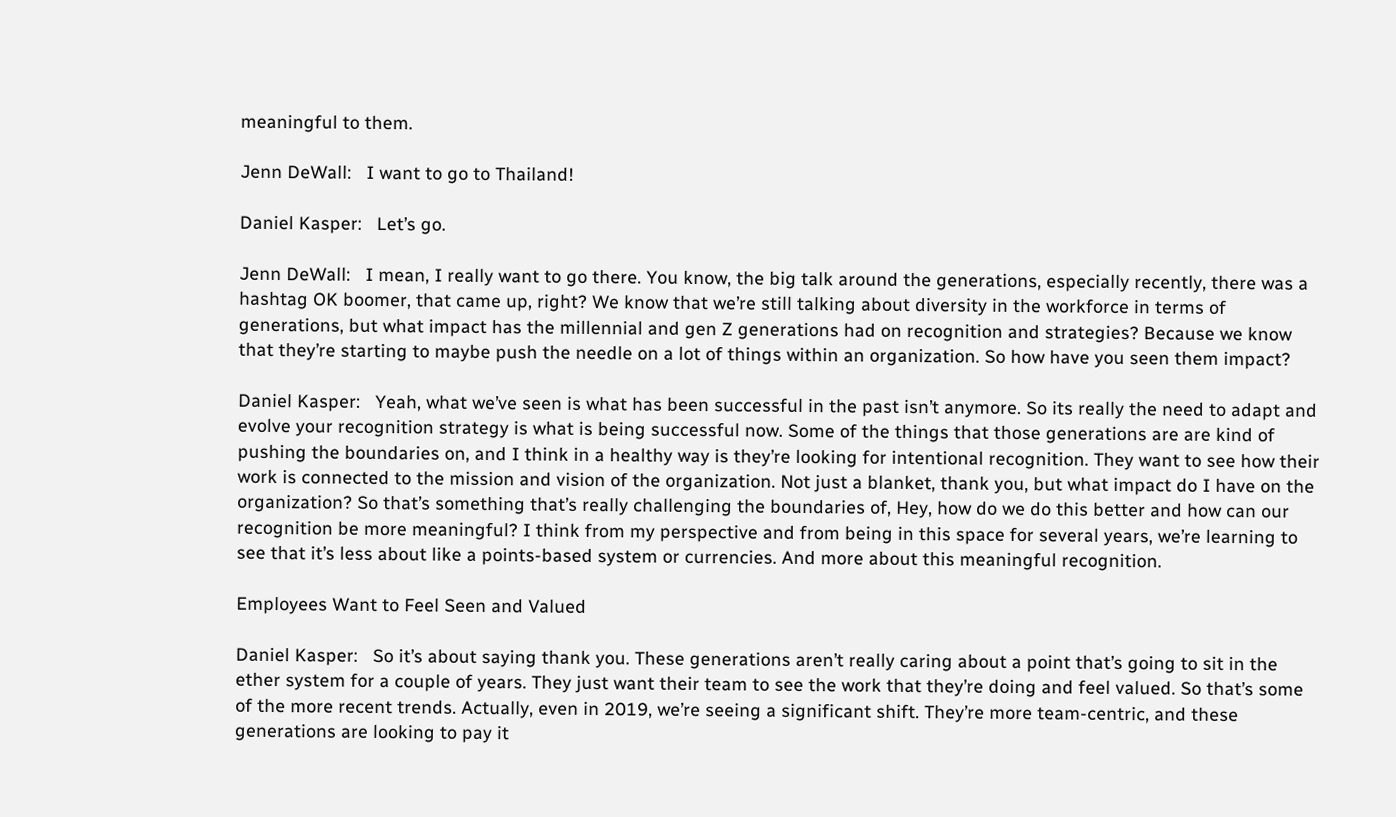meaningful to them.

Jenn DeWall:   I want to go to Thailand!

Daniel Kasper:   Let’s go.

Jenn DeWall:   I mean, I really want to go there. You know, the big talk around the generations, especially recently, there was a hashtag OK boomer, that came up, right? We know that we’re still talking about diversity in the workforce in terms of generations, but what impact has the millennial and gen Z generations had on recognition and strategies? Because we know that they’re starting to maybe push the needle on a lot of things within an organization. So how have you seen them impact?

Daniel Kasper:   Yeah, what we’ve seen is what has been successful in the past isn’t anymore. So its really the need to adapt and evolve your recognition strategy is what is being successful now. Some of the things that those generations are are kind of pushing the boundaries on, and I think in a healthy way is they’re looking for intentional recognition. They want to see how their work is connected to the mission and vision of the organization. Not just a blanket, thank you, but what impact do I have on the organization? So that’s something that’s really challenging the boundaries of, Hey, how do we do this better and how can our recognition be more meaningful? I think from my perspective and from being in this space for several years, we’re learning to see that it’s less about like a points-based system or currencies. And more about this meaningful recognition.

Employees Want to Feel Seen and Valued

Daniel Kasper:   So it’s about saying thank you. These generations aren’t really caring about a point that’s going to sit in the ether system for a couple of years. They just want their team to see the work that they’re doing and feel valued. So that’s some of the more recent trends. Actually, even in 2019, we’re seeing a significant shift. They’re more team-centric, and these generations are looking to pay it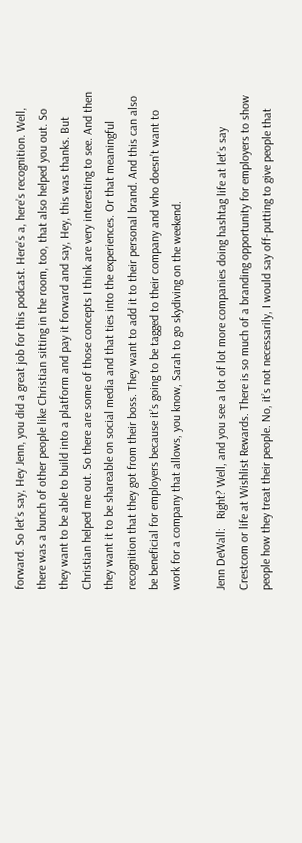forward. So let’s say, Hey Jenn, you did a great job for this podcast. Here’s a, here’s recognition. Well, there was a bunch of other people like Christian sitting in the room, too, that also helped you out. So they want to be able to build into a platform and pay it forward and say, Hey, this was thanks. But Christian helped me out. So there are some of those concepts I think are very interesting to see. And then they want it to be shareable on social media and that ties into the experiences. Or that meaningful recognition that they got from their boss. They want to add it to their personal brand. And this can also be beneficial for employers because it’s going to be tagged to their company and who doesn’t want to work for a company that allows, you know, Sarah to go skydiving on the weekend.

Jenn DeWall:   Right? Well, and you see a lot of lot more companies doing hashtag life at let’s say Crestcom or life at Wishlist Rewards. There is so much of a branding opportunity for employers to show people how they treat their people. No, it’s not necessarily, I would say off-putting to give people that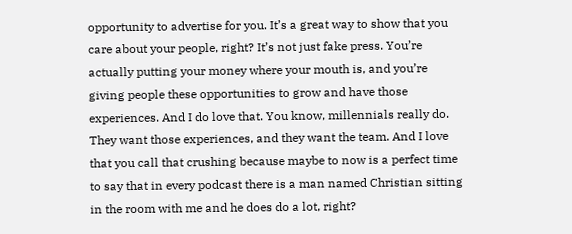opportunity to advertise for you. It’s a great way to show that you care about your people, right? It’s not just fake press. You’re actually putting your money where your mouth is, and you’re giving people these opportunities to grow and have those experiences. And I do love that. You know, millennials really do. They want those experiences, and they want the team. And I love that you call that crushing because maybe to now is a perfect time to say that in every podcast there is a man named Christian sitting in the room with me and he does do a lot, right?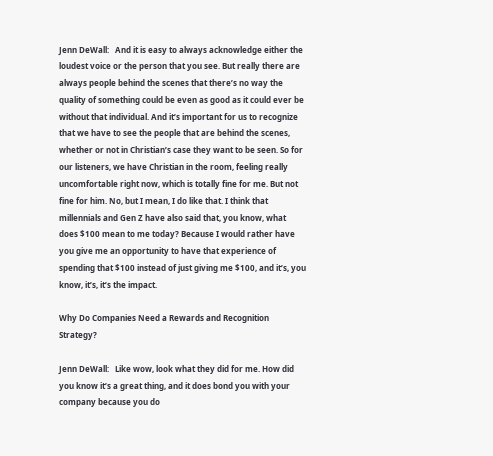Jenn DeWall:   And it is easy to always acknowledge either the loudest voice or the person that you see. But really there are always people behind the scenes that there’s no way the quality of something could be even as good as it could ever be without that individual. And it’s important for us to recognize that we have to see the people that are behind the scenes, whether or not in Christian’s case they want to be seen. So for our listeners, we have Christian in the room, feeling really uncomfortable right now, which is totally fine for me. But not fine for him. No, but I mean, I do like that. I think that millennials and Gen Z have also said that, you know, what does $100 mean to me today? Because I would rather have you give me an opportunity to have that experience of spending that $100 instead of just giving me $100, and it’s, you know, it’s, it’s the impact.

Why Do Companies Need a Rewards and Recognition Strategy?

Jenn DeWall:   Like wow, look what they did for me. How did you know it’s a great thing, and it does bond you with your company because you do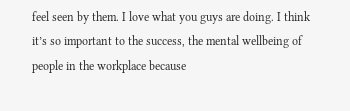feel seen by them. I love what you guys are doing. I think it’s so important to the success, the mental wellbeing of people in the workplace because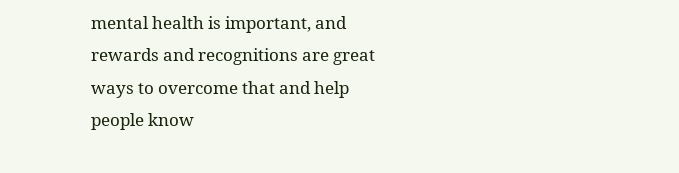mental health is important, and rewards and recognitions are great ways to overcome that and help people know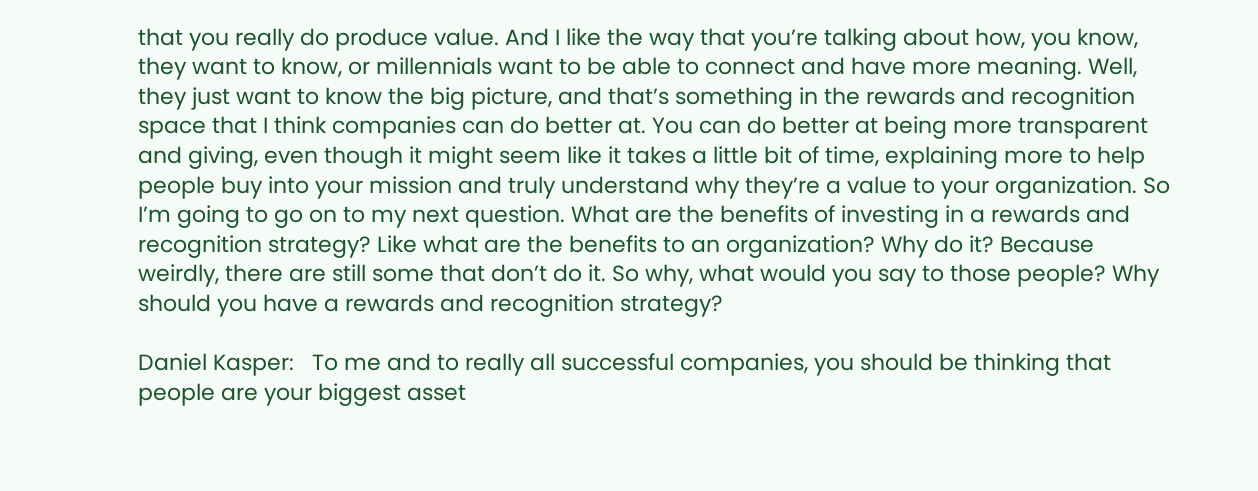that you really do produce value. And I like the way that you’re talking about how, you know, they want to know, or millennials want to be able to connect and have more meaning. Well, they just want to know the big picture, and that’s something in the rewards and recognition space that I think companies can do better at. You can do better at being more transparent and giving, even though it might seem like it takes a little bit of time, explaining more to help people buy into your mission and truly understand why they’re a value to your organization. So I’m going to go on to my next question. What are the benefits of investing in a rewards and recognition strategy? Like what are the benefits to an organization? Why do it? Because weirdly, there are still some that don’t do it. So why, what would you say to those people? Why should you have a rewards and recognition strategy?

Daniel Kasper:   To me and to really all successful companies, you should be thinking that people are your biggest asset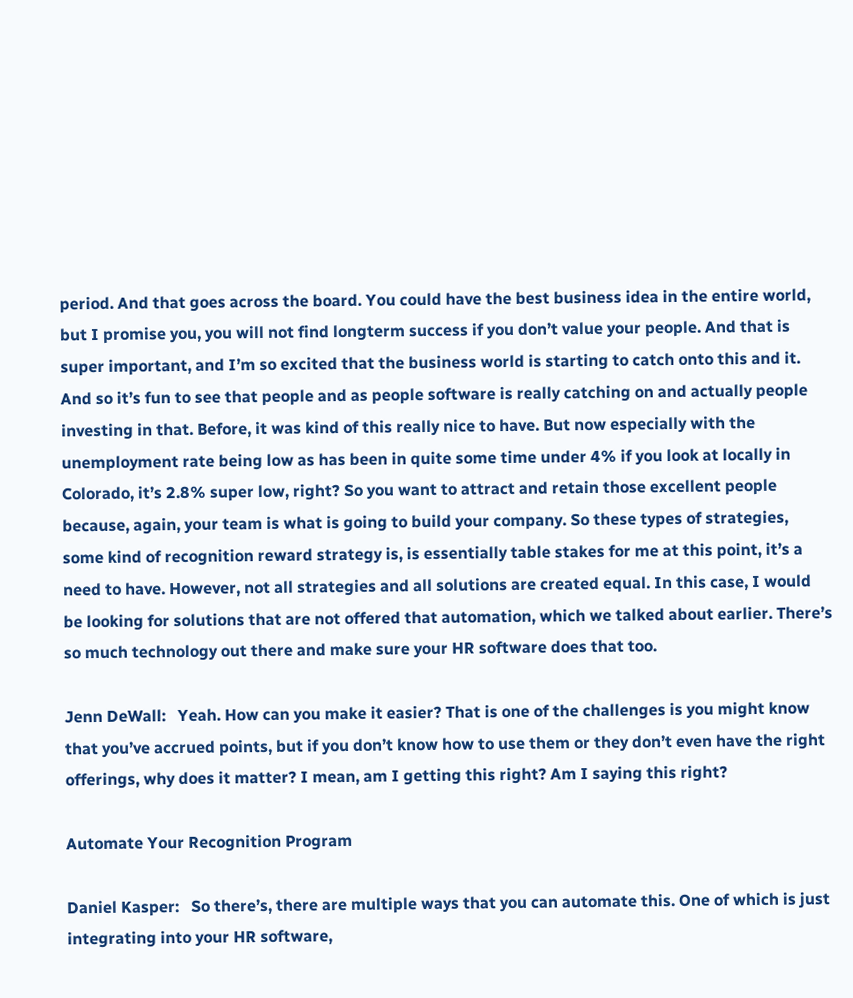period. And that goes across the board. You could have the best business idea in the entire world, but I promise you, you will not find longterm success if you don’t value your people. And that is super important, and I’m so excited that the business world is starting to catch onto this and it. And so it’s fun to see that people and as people software is really catching on and actually people investing in that. Before, it was kind of this really nice to have. But now especially with the unemployment rate being low as has been in quite some time under 4% if you look at locally in Colorado, it’s 2.8% super low, right? So you want to attract and retain those excellent people because, again, your team is what is going to build your company. So these types of strategies, some kind of recognition reward strategy is, is essentially table stakes for me at this point, it’s a need to have. However, not all strategies and all solutions are created equal. In this case, I would be looking for solutions that are not offered that automation, which we talked about earlier. There’s so much technology out there and make sure your HR software does that too.

Jenn DeWall:   Yeah. How can you make it easier? That is one of the challenges is you might know that you’ve accrued points, but if you don’t know how to use them or they don’t even have the right offerings, why does it matter? I mean, am I getting this right? Am I saying this right?

Automate Your Recognition Program

Daniel Kasper:   So there’s, there are multiple ways that you can automate this. One of which is just integrating into your HR software,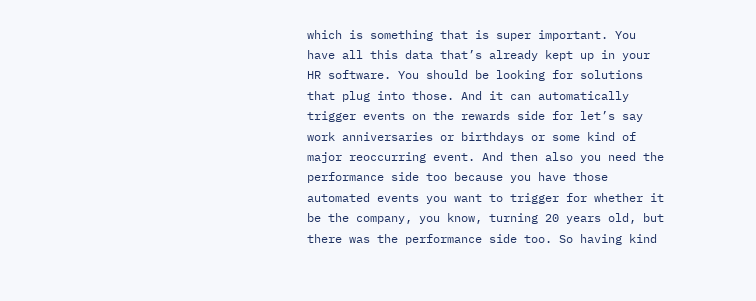which is something that is super important. You have all this data that’s already kept up in your HR software. You should be looking for solutions that plug into those. And it can automatically trigger events on the rewards side for let’s say work anniversaries or birthdays or some kind of major reoccurring event. And then also you need the performance side too because you have those automated events you want to trigger for whether it be the company, you know, turning 20 years old, but there was the performance side too. So having kind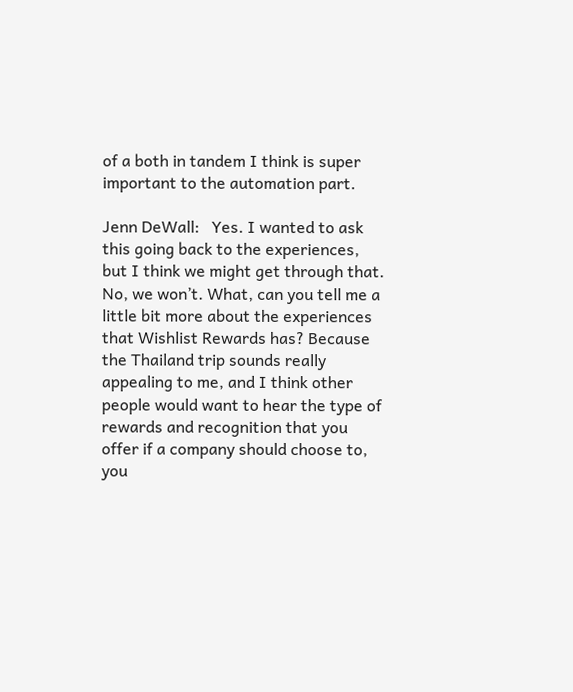of a both in tandem I think is super important to the automation part.

Jenn DeWall:   Yes. I wanted to ask this going back to the experiences, but I think we might get through that. No, we won’t. What, can you tell me a little bit more about the experiences that Wishlist Rewards has? Because the Thailand trip sounds really appealing to me, and I think other people would want to hear the type of rewards and recognition that you offer if a company should choose to, you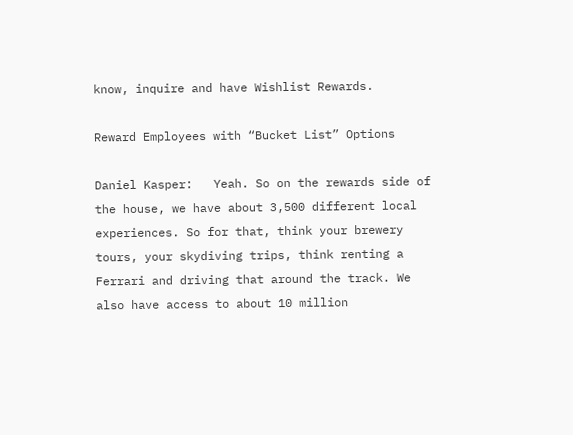know, inquire and have Wishlist Rewards.

Reward Employees with “Bucket List” Options

Daniel Kasper:   Yeah. So on the rewards side of the house, we have about 3,500 different local experiences. So for that, think your brewery tours, your skydiving trips, think renting a Ferrari and driving that around the track. We also have access to about 10 million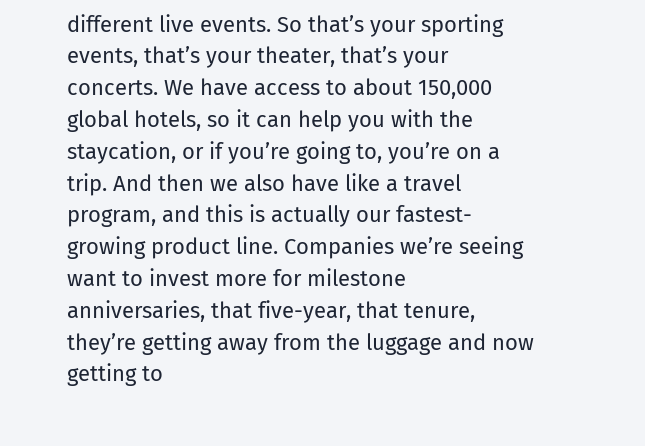different live events. So that’s your sporting events, that’s your theater, that’s your concerts. We have access to about 150,000 global hotels, so it can help you with the staycation, or if you’re going to, you’re on a trip. And then we also have like a travel program, and this is actually our fastest-growing product line. Companies we’re seeing want to invest more for milestone anniversaries, that five-year, that tenure, they’re getting away from the luggage and now getting to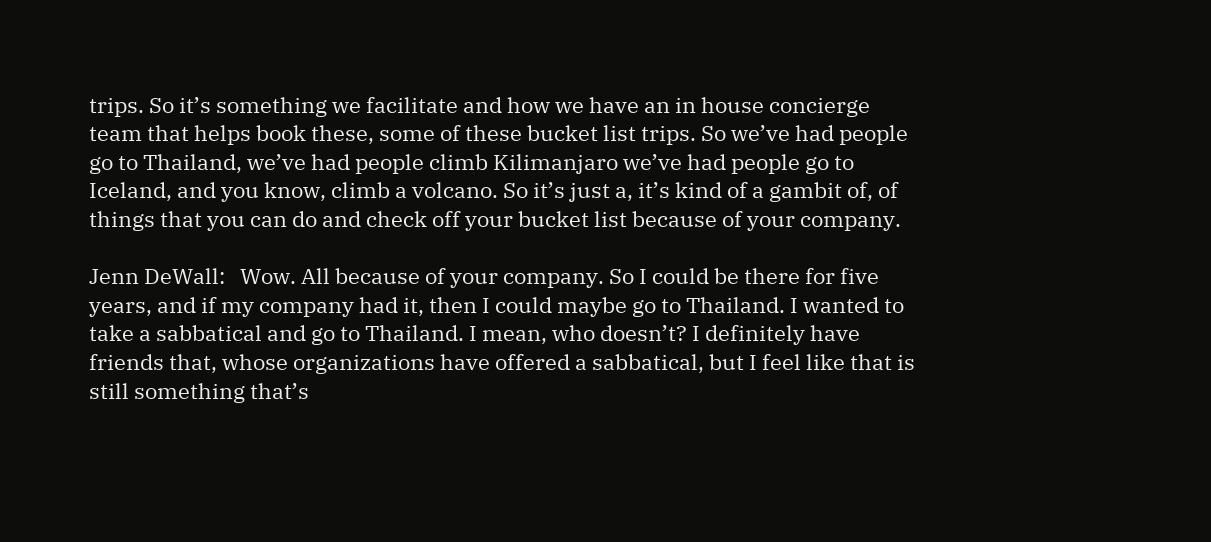trips. So it’s something we facilitate and how we have an in house concierge team that helps book these, some of these bucket list trips. So we’ve had people go to Thailand, we’ve had people climb Kilimanjaro we’ve had people go to Iceland, and you know, climb a volcano. So it’s just a, it’s kind of a gambit of, of things that you can do and check off your bucket list because of your company.

Jenn DeWall:   Wow. All because of your company. So I could be there for five years, and if my company had it, then I could maybe go to Thailand. I wanted to take a sabbatical and go to Thailand. I mean, who doesn’t? I definitely have friends that, whose organizations have offered a sabbatical, but I feel like that is still something that’s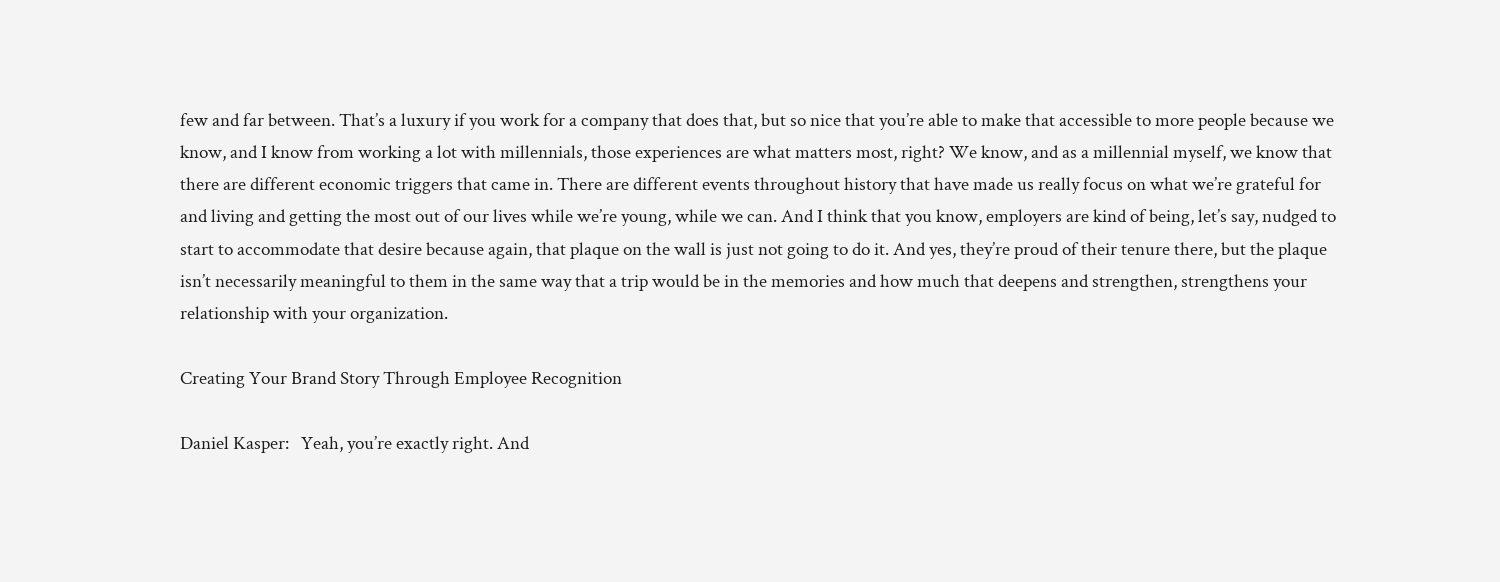few and far between. That’s a luxury if you work for a company that does that, but so nice that you’re able to make that accessible to more people because we know, and I know from working a lot with millennials, those experiences are what matters most, right? We know, and as a millennial myself, we know that there are different economic triggers that came in. There are different events throughout history that have made us really focus on what we’re grateful for and living and getting the most out of our lives while we’re young, while we can. And I think that you know, employers are kind of being, let’s say, nudged to start to accommodate that desire because again, that plaque on the wall is just not going to do it. And yes, they’re proud of their tenure there, but the plaque isn’t necessarily meaningful to them in the same way that a trip would be in the memories and how much that deepens and strengthen, strengthens your relationship with your organization.

Creating Your Brand Story Through Employee Recognition

Daniel Kasper:   Yeah, you’re exactly right. And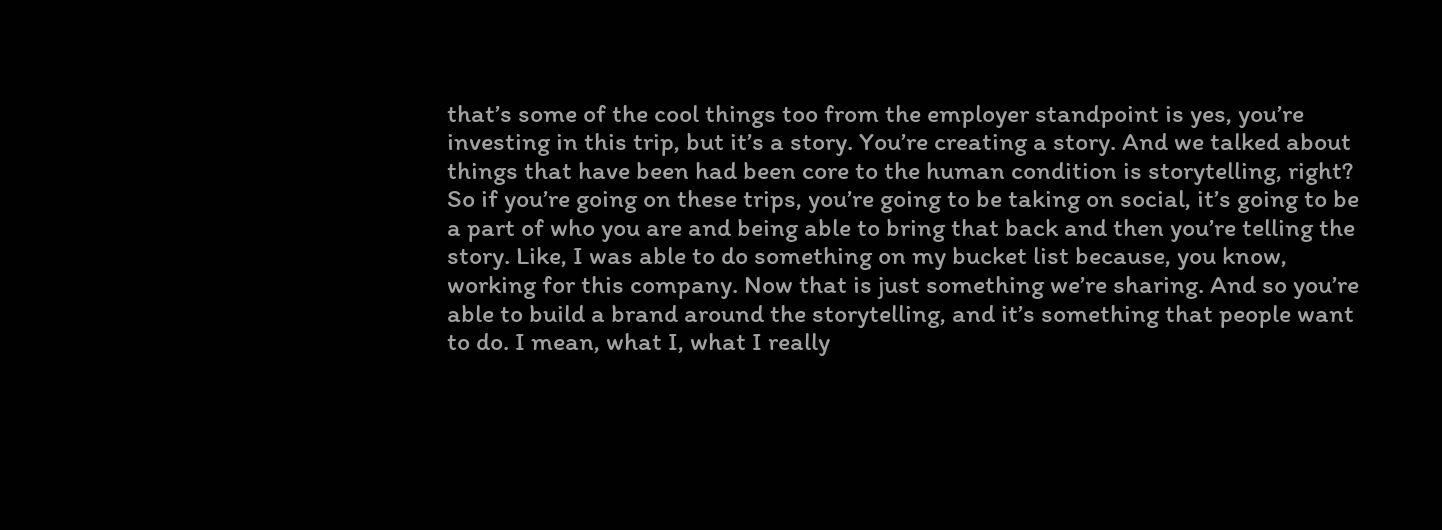that’s some of the cool things too from the employer standpoint is yes, you’re investing in this trip, but it’s a story. You’re creating a story. And we talked about things that have been had been core to the human condition is storytelling, right? So if you’re going on these trips, you’re going to be taking on social, it’s going to be a part of who you are and being able to bring that back and then you’re telling the story. Like, I was able to do something on my bucket list because, you know, working for this company. Now that is just something we’re sharing. And so you’re able to build a brand around the storytelling, and it’s something that people want to do. I mean, what I, what I really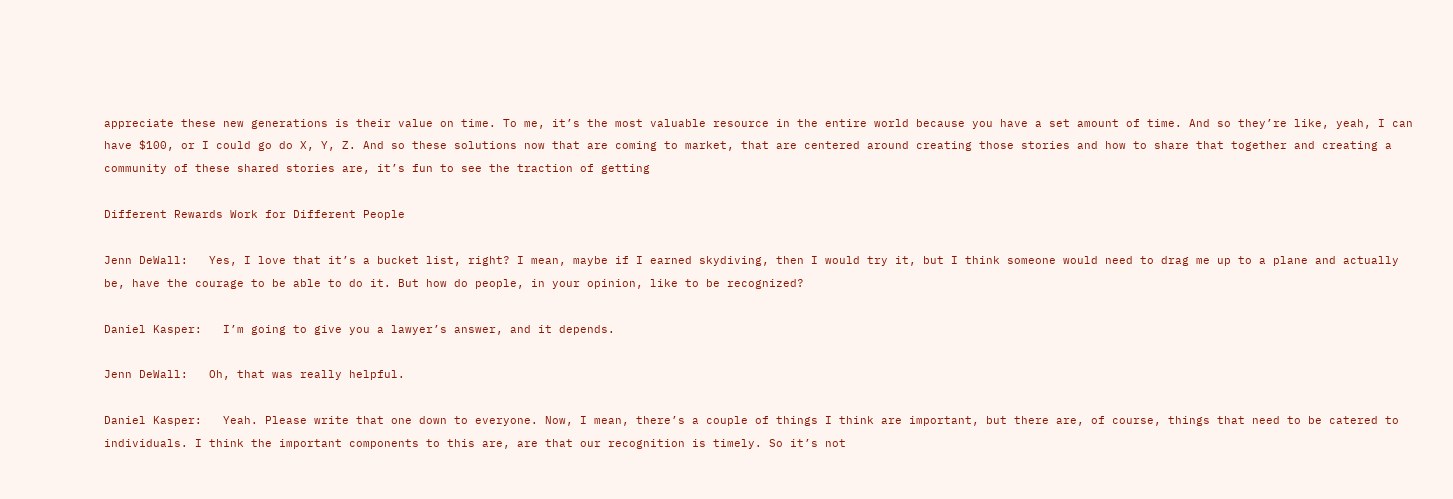appreciate these new generations is their value on time. To me, it’s the most valuable resource in the entire world because you have a set amount of time. And so they’re like, yeah, I can have $100, or I could go do X, Y, Z. And so these solutions now that are coming to market, that are centered around creating those stories and how to share that together and creating a community of these shared stories are, it’s fun to see the traction of getting

Different Rewards Work for Different People

Jenn DeWall:   Yes, I love that it’s a bucket list, right? I mean, maybe if I earned skydiving, then I would try it, but I think someone would need to drag me up to a plane and actually be, have the courage to be able to do it. But how do people, in your opinion, like to be recognized?

Daniel Kasper:   I’m going to give you a lawyer’s answer, and it depends.

Jenn DeWall:   Oh, that was really helpful.

Daniel Kasper:   Yeah. Please write that one down to everyone. Now, I mean, there’s a couple of things I think are important, but there are, of course, things that need to be catered to individuals. I think the important components to this are, are that our recognition is timely. So it’s not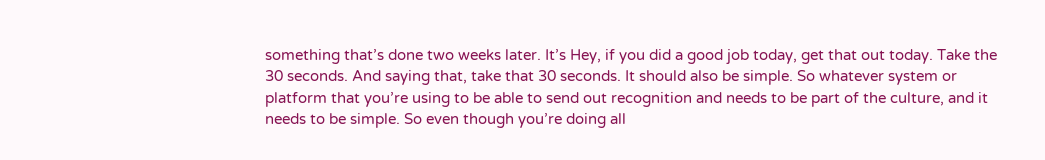something that’s done two weeks later. It’s Hey, if you did a good job today, get that out today. Take the 30 seconds. And saying that, take that 30 seconds. It should also be simple. So whatever system or platform that you’re using to be able to send out recognition and needs to be part of the culture, and it needs to be simple. So even though you’re doing all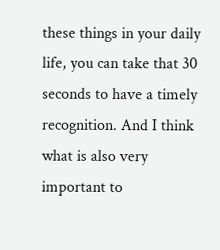these things in your daily life, you can take that 30 seconds to have a timely recognition. And I think what is also very important to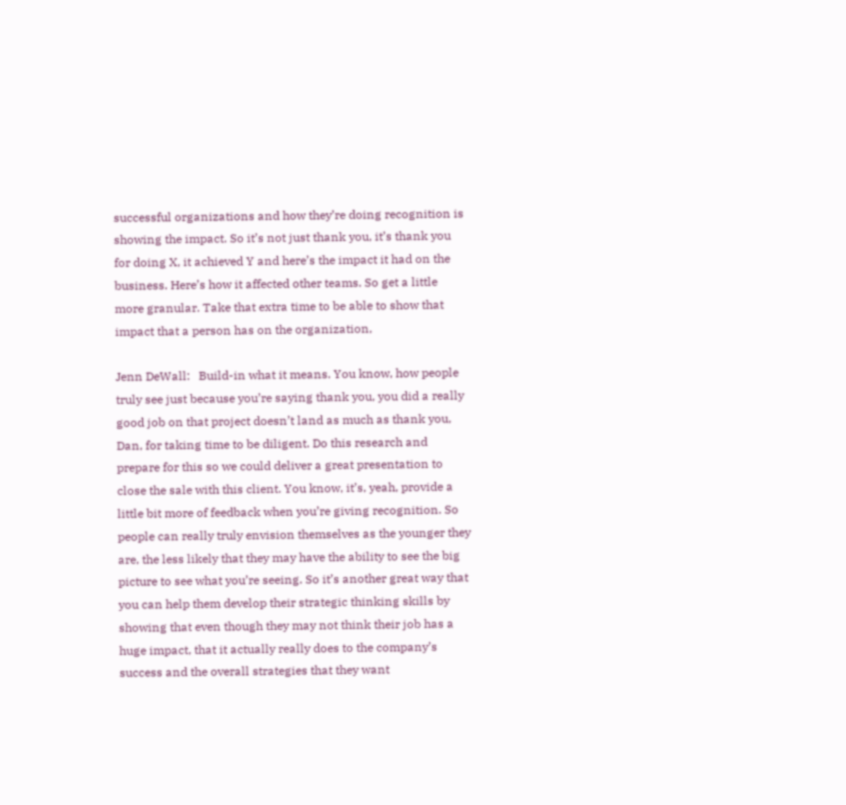successful organizations and how they’re doing recognition is showing the impact. So it’s not just thank you, it’s thank you for doing X, it achieved Y and here’s the impact it had on the business. Here’s how it affected other teams. So get a little more granular. Take that extra time to be able to show that impact that a person has on the organization,

Jenn DeWall:   Build-in what it means. You know, how people truly see just because you’re saying thank you, you did a really good job on that project doesn’t land as much as thank you, Dan, for taking time to be diligent. Do this research and prepare for this so we could deliver a great presentation to close the sale with this client. You know, it’s, yeah, provide a little bit more of feedback when you’re giving recognition. So people can really truly envision themselves as the younger they are, the less likely that they may have the ability to see the big picture to see what you’re seeing. So it’s another great way that you can help them develop their strategic thinking skills by showing that even though they may not think their job has a huge impact, that it actually really does to the company’s success and the overall strategies that they want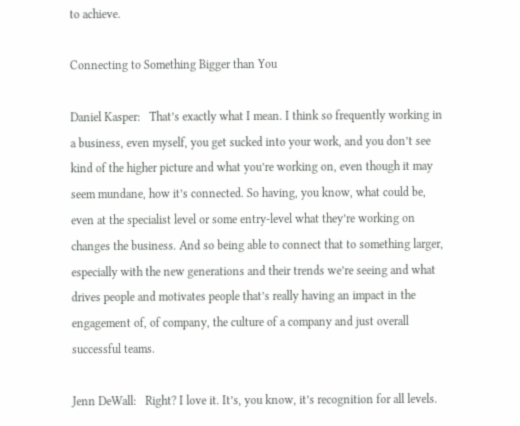to achieve.

Connecting to Something Bigger than You

Daniel Kasper:   That’s exactly what I mean. I think so frequently working in a business, even myself, you get sucked into your work, and you don’t see kind of the higher picture and what you’re working on, even though it may seem mundane, how it’s connected. So having, you know, what could be, even at the specialist level or some entry-level what they’re working on changes the business. And so being able to connect that to something larger, especially with the new generations and their trends we’re seeing and what drives people and motivates people that’s really having an impact in the engagement of, of company, the culture of a company and just overall successful teams.

Jenn DeWall:   Right? I love it. It’s, you know, it’s recognition for all levels.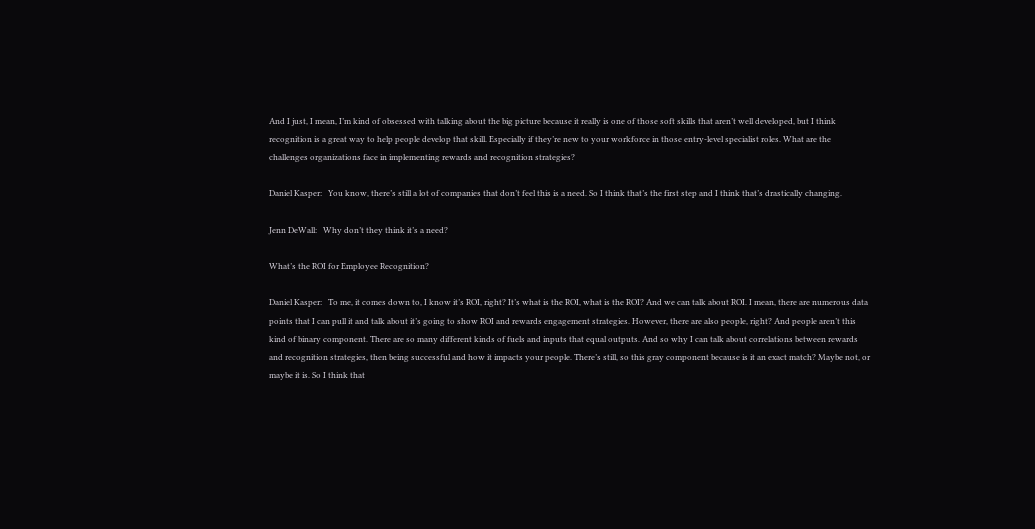And I just, I mean, I’m kind of obsessed with talking about the big picture because it really is one of those soft skills that aren’t well developed, but I think recognition is a great way to help people develop that skill. Especially if they’re new to your workforce in those entry-level specialist roles. What are the challenges organizations face in implementing rewards and recognition strategies?

Daniel Kasper:   You know, there’s still a lot of companies that don’t feel this is a need. So I think that’s the first step and I think that’s drastically changing.

Jenn DeWall:   Why don’t they think it’s a need?

What’s the ROI for Employee Recognition?

Daniel Kasper:   To me, it comes down to, I know it’s ROI, right? It’s what is the ROI, what is the ROI? And we can talk about ROI. I mean, there are numerous data points that I can pull it and talk about it’s going to show ROI and rewards engagement strategies. However, there are also people, right? And people aren’t this kind of binary component. There are so many different kinds of fuels and inputs that equal outputs. And so why I can talk about correlations between rewards and recognition strategies, then being successful and how it impacts your people. There’s still, so this gray component because is it an exact match? Maybe not, or maybe it is. So I think that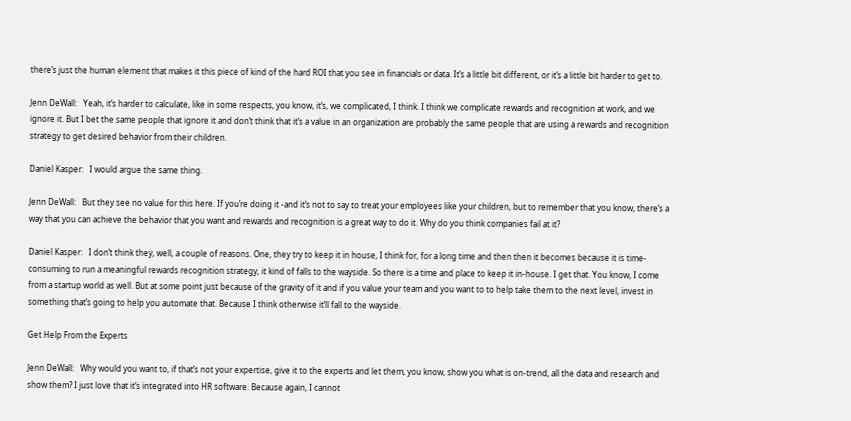there’s just the human element that makes it this piece of kind of the hard ROI that you see in financials or data. It’s a little bit different, or it’s a little bit harder to get to.

Jenn DeWall:   Yeah, it’s harder to calculate, like in some respects, you know, it’s, we complicated, I think. I think we complicate rewards and recognition at work, and we ignore it. But I bet the same people that ignore it and don’t think that it’s a value in an organization are probably the same people that are using a rewards and recognition strategy to get desired behavior from their children.

Daniel Kasper:   I would argue the same thing.

Jenn DeWall:   But they see no value for this here. If you’re doing it -and it’s not to say to treat your employees like your children, but to remember that you know, there’s a way that you can achieve the behavior that you want and rewards and recognition is a great way to do it. Why do you think companies fail at it?

Daniel Kasper:   I don’t think they, well, a couple of reasons. One, they try to keep it in house, I think for, for a long time and then then it becomes because it is time-consuming to run a meaningful rewards recognition strategy, it kind of falls to the wayside. So there is a time and place to keep it in-house. I get that. You know, I come from a startup world as well. But at some point just because of the gravity of it and if you value your team and you want to to help take them to the next level, invest in something that’s going to help you automate that. Because I think otherwise it’ll fall to the wayside.

Get Help From the Experts

Jenn DeWall:   Why would you want to, if that’s not your expertise, give it to the experts and let them, you know, show you what is on-trend, all the data and research and show them? I just love that it’s integrated into HR software. Because again, I cannot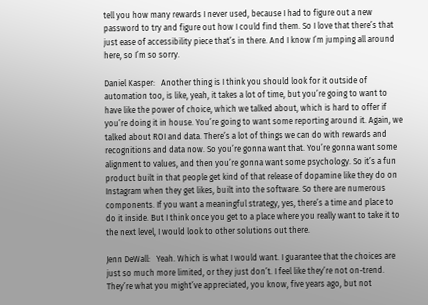tell you how many rewards I never used, because I had to figure out a new password to try and figure out how I could find them. So I love that there’s that just ease of accessibility piece that’s in there. And I know I’m jumping all around here, so I’m so sorry.

Daniel Kasper:   Another thing is I think you should look for it outside of automation too, is like, yeah, it takes a lot of time, but you’re going to want to have like the power of choice, which we talked about, which is hard to offer if you’re doing it in house. You’re going to want some reporting around it. Again, we talked about ROI and data. There’s a lot of things we can do with rewards and recognitions and data now. So you’re gonna want that. You’re gonna want some alignment to values, and then you’re gonna want some psychology. So it’s a fun product built in that people get kind of that release of dopamine like they do on Instagram when they get likes, built into the software. So there are numerous components. If you want a meaningful strategy, yes, there’s a time and place to do it inside. But I think once you get to a place where you really want to take it to the next level, I would look to other solutions out there.

Jenn DeWall:   Yeah. Which is what I would want. I guarantee that the choices are just so much more limited, or they just don’t. I feel like they’re not on-trend. They’re what you might’ve appreciated, you know, five years ago, but not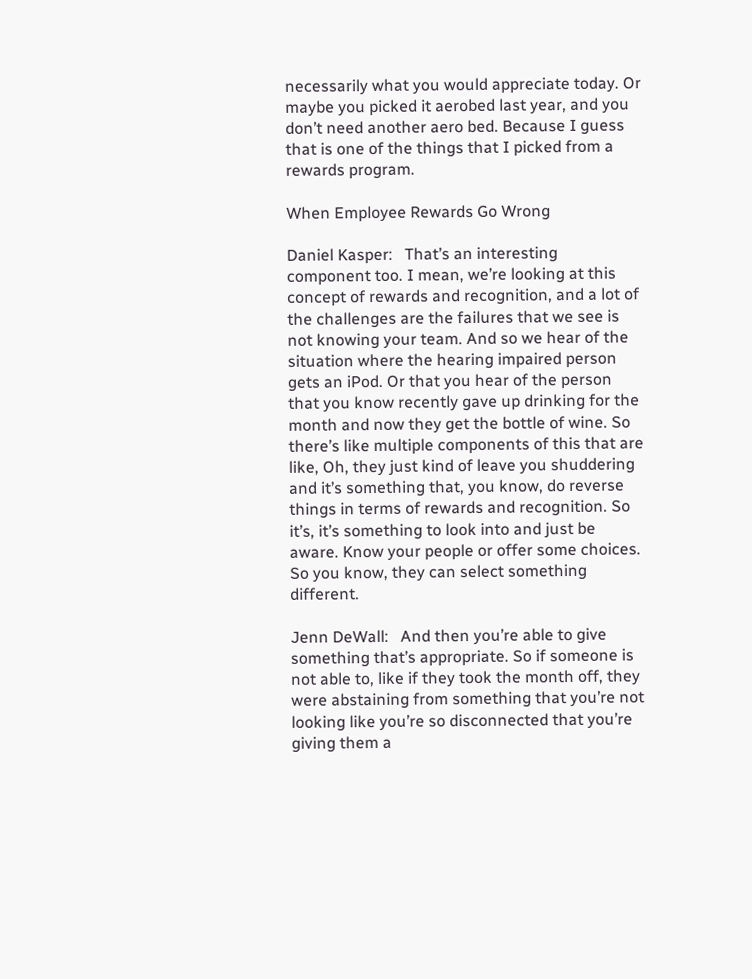necessarily what you would appreciate today. Or maybe you picked it aerobed last year, and you don’t need another aero bed. Because I guess that is one of the things that I picked from a rewards program.

When Employee Rewards Go Wrong

Daniel Kasper:   That’s an interesting component too. I mean, we’re looking at this concept of rewards and recognition, and a lot of the challenges are the failures that we see is not knowing your team. And so we hear of the situation where the hearing impaired person gets an iPod. Or that you hear of the person that you know recently gave up drinking for the month and now they get the bottle of wine. So there’s like multiple components of this that are like, Oh, they just kind of leave you shuddering and it’s something that, you know, do reverse things in terms of rewards and recognition. So it’s, it’s something to look into and just be aware. Know your people or offer some choices. So you know, they can select something different.

Jenn DeWall:   And then you’re able to give something that’s appropriate. So if someone is not able to, like if they took the month off, they were abstaining from something that you’re not looking like you’re so disconnected that you’re giving them a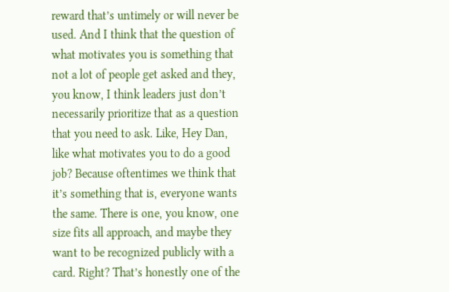reward that’s untimely or will never be used. And I think that the question of what motivates you is something that not a lot of people get asked and they, you know, I think leaders just don’t necessarily prioritize that as a question that you need to ask. Like, Hey Dan, like what motivates you to do a good job? Because oftentimes we think that it’s something that is, everyone wants the same. There is one, you know, one size fits all approach, and maybe they want to be recognized publicly with a card. Right? That’s honestly one of the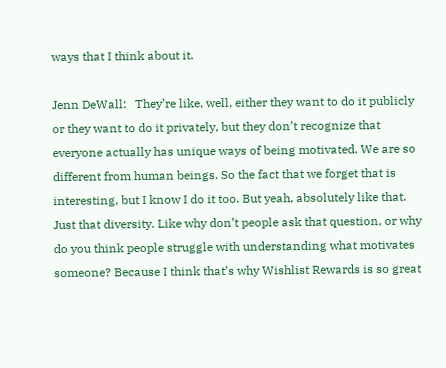ways that I think about it.

Jenn DeWall:   They’re like, well, either they want to do it publicly or they want to do it privately, but they don’t recognize that everyone actually has unique ways of being motivated. We are so different from human beings. So the fact that we forget that is interesting, but I know I do it too. But yeah, absolutely like that. Just that diversity. Like why don’t people ask that question, or why do you think people struggle with understanding what motivates someone? Because I think that’s why Wishlist Rewards is so great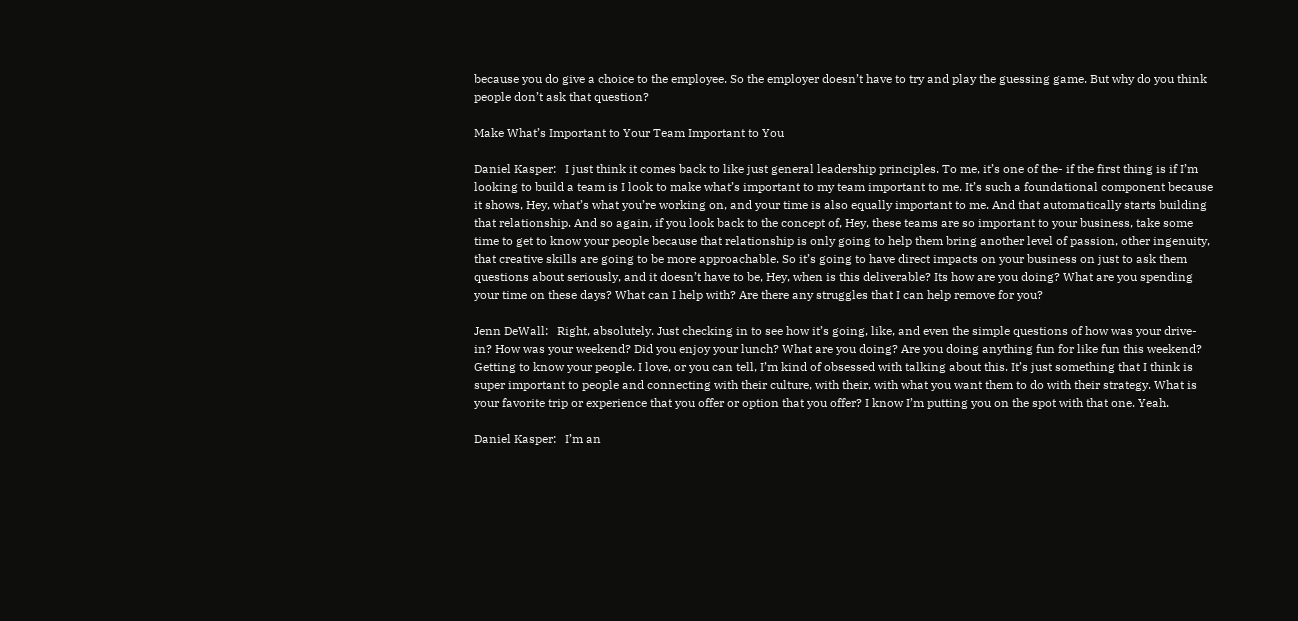because you do give a choice to the employee. So the employer doesn’t have to try and play the guessing game. But why do you think people don’t ask that question?

Make What’s Important to Your Team Important to You

Daniel Kasper:   I just think it comes back to like just general leadership principles. To me, it’s one of the- if the first thing is if I’m looking to build a team is I look to make what’s important to my team important to me. It’s such a foundational component because it shows, Hey, what’s what you’re working on, and your time is also equally important to me. And that automatically starts building that relationship. And so again, if you look back to the concept of, Hey, these teams are so important to your business, take some time to get to know your people because that relationship is only going to help them bring another level of passion, other ingenuity, that creative skills are going to be more approachable. So it’s going to have direct impacts on your business on just to ask them questions about seriously, and it doesn’t have to be, Hey, when is this deliverable? Its how are you doing? What are you spending your time on these days? What can I help with? Are there any struggles that I can help remove for you?

Jenn DeWall:   Right, absolutely. Just checking in to see how it’s going, like, and even the simple questions of how was your drive-in? How was your weekend? Did you enjoy your lunch? What are you doing? Are you doing anything fun for like fun this weekend? Getting to know your people. I love, or you can tell, I’m kind of obsessed with talking about this. It’s just something that I think is super important to people and connecting with their culture, with their, with what you want them to do with their strategy. What is your favorite trip or experience that you offer or option that you offer? I know I’m putting you on the spot with that one. Yeah.

Daniel Kasper:   I’m an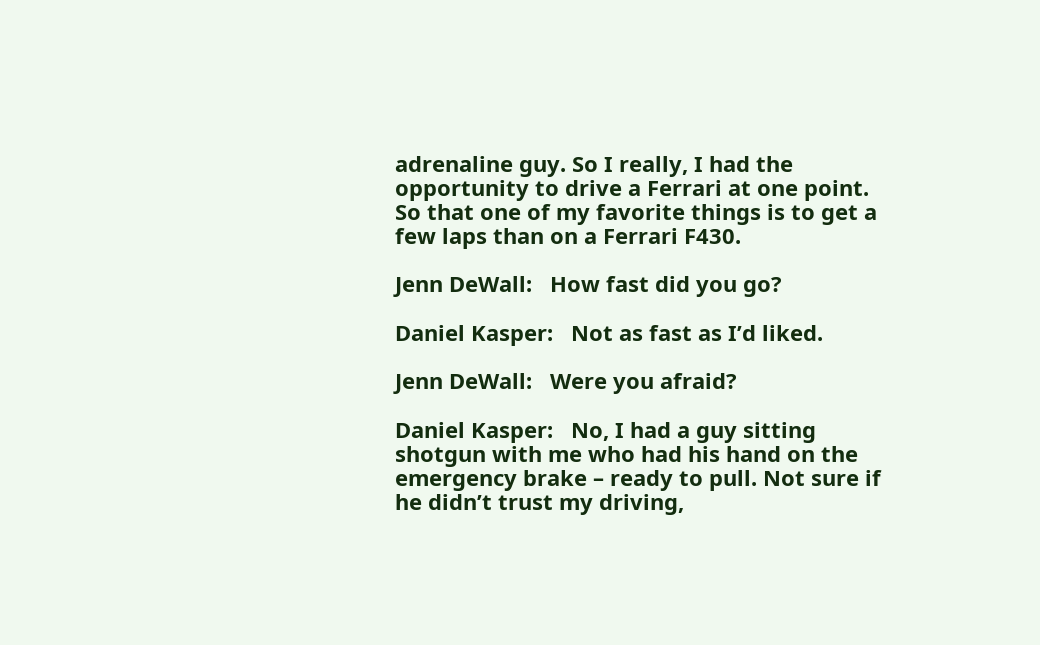adrenaline guy. So I really, I had the opportunity to drive a Ferrari at one point. So that one of my favorite things is to get a few laps than on a Ferrari F430.

Jenn DeWall:   How fast did you go?

Daniel Kasper:   Not as fast as I’d liked.

Jenn DeWall:   Were you afraid?

Daniel Kasper:   No, I had a guy sitting shotgun with me who had his hand on the emergency brake – ready to pull. Not sure if he didn’t trust my driving,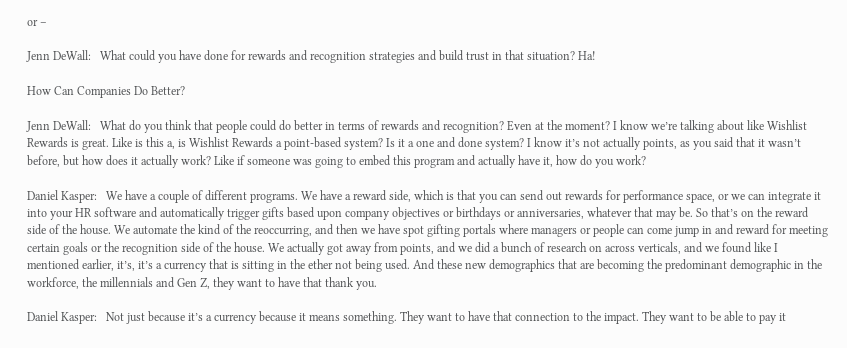or –

Jenn DeWall:   What could you have done for rewards and recognition strategies and build trust in that situation? Ha!

How Can Companies Do Better?

Jenn DeWall:   What do you think that people could do better in terms of rewards and recognition? Even at the moment? I know we’re talking about like Wishlist Rewards is great. Like is this a, is Wishlist Rewards a point-based system? Is it a one and done system? I know it’s not actually points, as you said that it wasn’t before, but how does it actually work? Like if someone was going to embed this program and actually have it, how do you work?

Daniel Kasper:   We have a couple of different programs. We have a reward side, which is that you can send out rewards for performance space, or we can integrate it into your HR software and automatically trigger gifts based upon company objectives or birthdays or anniversaries, whatever that may be. So that’s on the reward side of the house. We automate the kind of the reoccurring, and then we have spot gifting portals where managers or people can come jump in and reward for meeting certain goals or the recognition side of the house. We actually got away from points, and we did a bunch of research on across verticals, and we found like I mentioned earlier, it’s, it’s a currency that is sitting in the ether not being used. And these new demographics that are becoming the predominant demographic in the workforce, the millennials and Gen Z, they want to have that thank you.

Daniel Kasper:   Not just because it’s a currency because it means something. They want to have that connection to the impact. They want to be able to pay it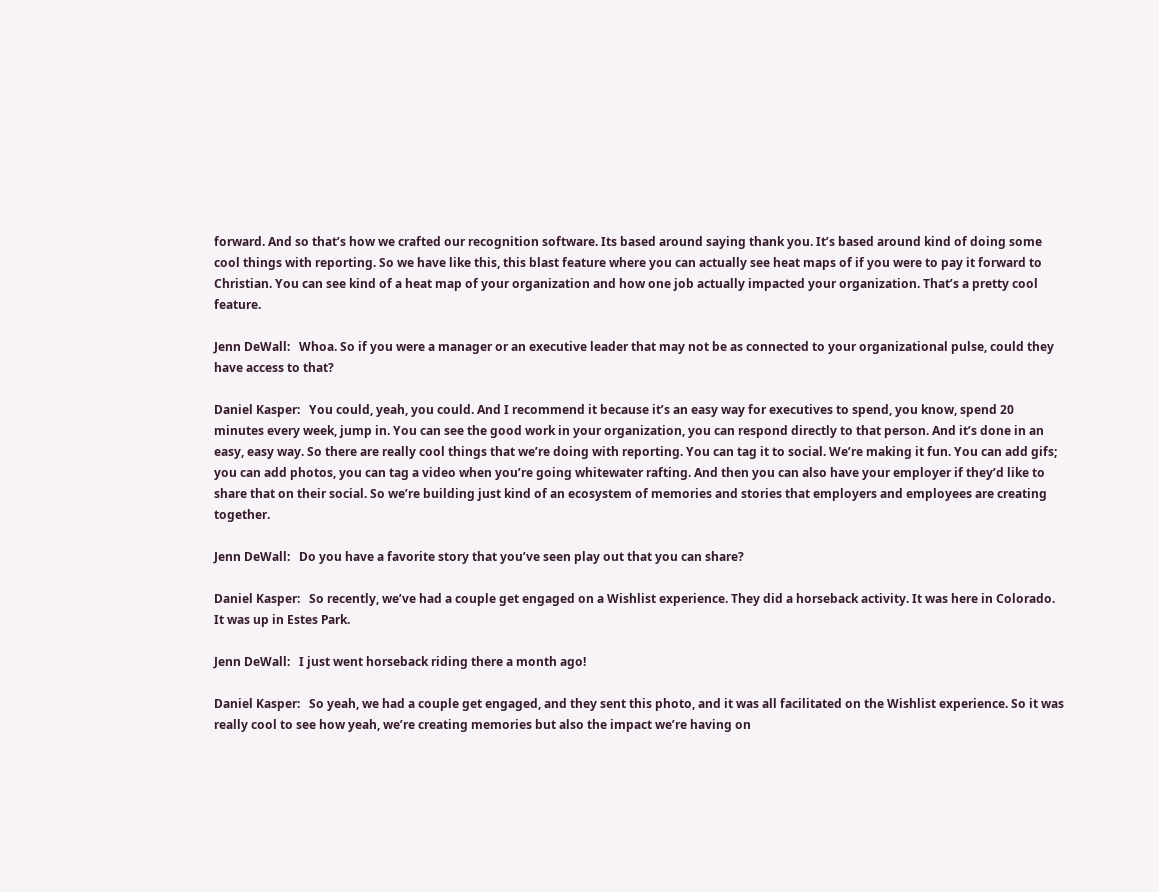forward. And so that’s how we crafted our recognition software. Its based around saying thank you. It’s based around kind of doing some cool things with reporting. So we have like this, this blast feature where you can actually see heat maps of if you were to pay it forward to Christian. You can see kind of a heat map of your organization and how one job actually impacted your organization. That’s a pretty cool feature.

Jenn DeWall:   Whoa. So if you were a manager or an executive leader that may not be as connected to your organizational pulse, could they have access to that?

Daniel Kasper:   You could, yeah, you could. And I recommend it because it’s an easy way for executives to spend, you know, spend 20 minutes every week, jump in. You can see the good work in your organization, you can respond directly to that person. And it’s done in an easy, easy way. So there are really cool things that we’re doing with reporting. You can tag it to social. We’re making it fun. You can add gifs; you can add photos, you can tag a video when you’re going whitewater rafting. And then you can also have your employer if they’d like to share that on their social. So we’re building just kind of an ecosystem of memories and stories that employers and employees are creating together.

Jenn DeWall:   Do you have a favorite story that you’ve seen play out that you can share?

Daniel Kasper:   So recently, we’ve had a couple get engaged on a Wishlist experience. They did a horseback activity. It was here in Colorado. It was up in Estes Park.

Jenn DeWall:   I just went horseback riding there a month ago!

Daniel Kasper:   So yeah, we had a couple get engaged, and they sent this photo, and it was all facilitated on the Wishlist experience. So it was really cool to see how yeah, we’re creating memories but also the impact we’re having on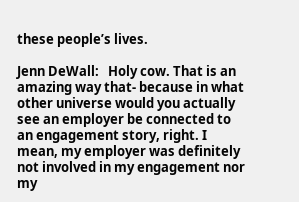these people’s lives.

Jenn DeWall:   Holy cow. That is an amazing way that- because in what other universe would you actually see an employer be connected to an engagement story, right. I mean, my employer was definitely not involved in my engagement nor my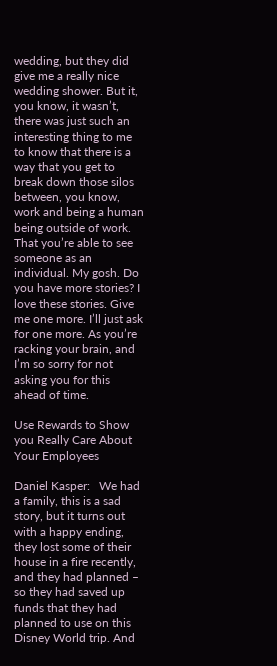wedding, but they did give me a really nice wedding shower. But it, you know, it wasn’t, there was just such an interesting thing to me to know that there is a way that you get to break down those silos between, you know, work and being a human being outside of work. That you’re able to see someone as an individual. My gosh. Do you have more stories? I love these stories. Give me one more. I’ll just ask for one more. As you’re racking your brain, and I’m so sorry for not asking you for this ahead of time.

Use Rewards to Show you Really Care About Your Employees

Daniel Kasper:   We had a family, this is a sad story, but it turns out with a happy ending, they lost some of their house in a fire recently, and they had planned – so they had saved up funds that they had planned to use on this Disney World trip. And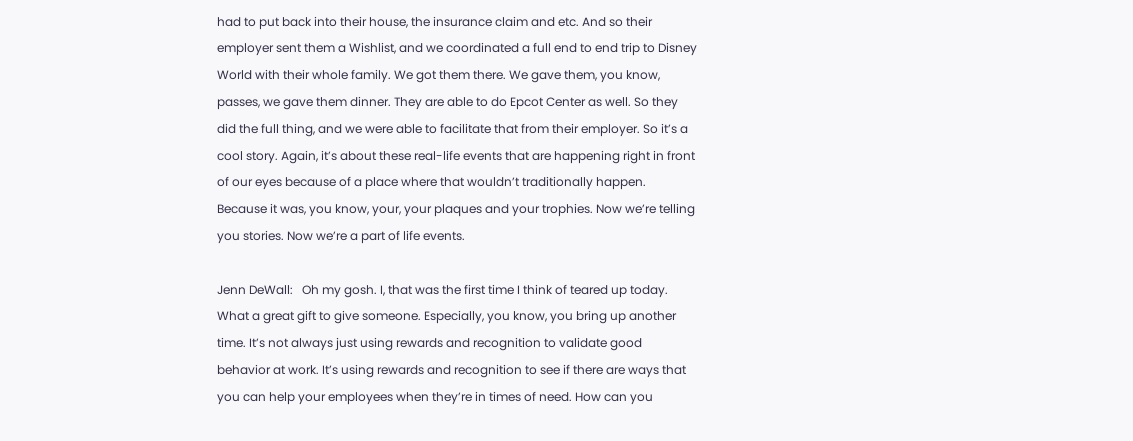had to put back into their house, the insurance claim and etc. And so their employer sent them a Wishlist, and we coordinated a full end to end trip to Disney World with their whole family. We got them there. We gave them, you know, passes, we gave them dinner. They are able to do Epcot Center as well. So they did the full thing, and we were able to facilitate that from their employer. So it’s a cool story. Again, it’s about these real-life events that are happening right in front of our eyes because of a place where that wouldn’t traditionally happen. Because it was, you know, your, your plaques and your trophies. Now we’re telling you stories. Now we’re a part of life events.

Jenn DeWall:   Oh my gosh. I, that was the first time I think of teared up today. What a great gift to give someone. Especially, you know, you bring up another time. It’s not always just using rewards and recognition to validate good behavior at work. It’s using rewards and recognition to see if there are ways that you can help your employees when they’re in times of need. How can you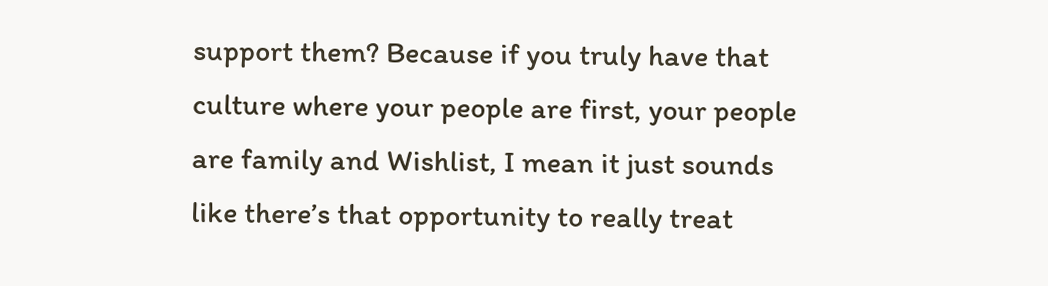support them? Because if you truly have that culture where your people are first, your people are family and Wishlist, I mean it just sounds like there’s that opportunity to really treat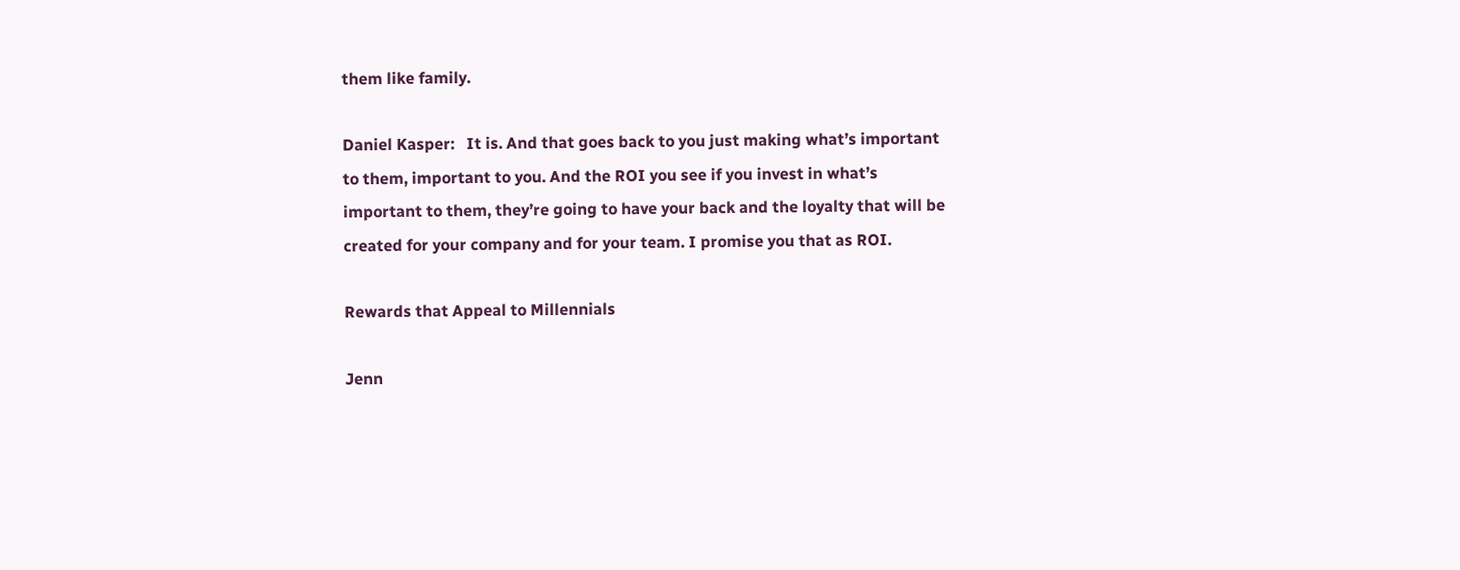them like family.

Daniel Kasper:   It is. And that goes back to you just making what’s important to them, important to you. And the ROI you see if you invest in what’s important to them, they’re going to have your back and the loyalty that will be created for your company and for your team. I promise you that as ROI.

Rewards that Appeal to Millennials

Jenn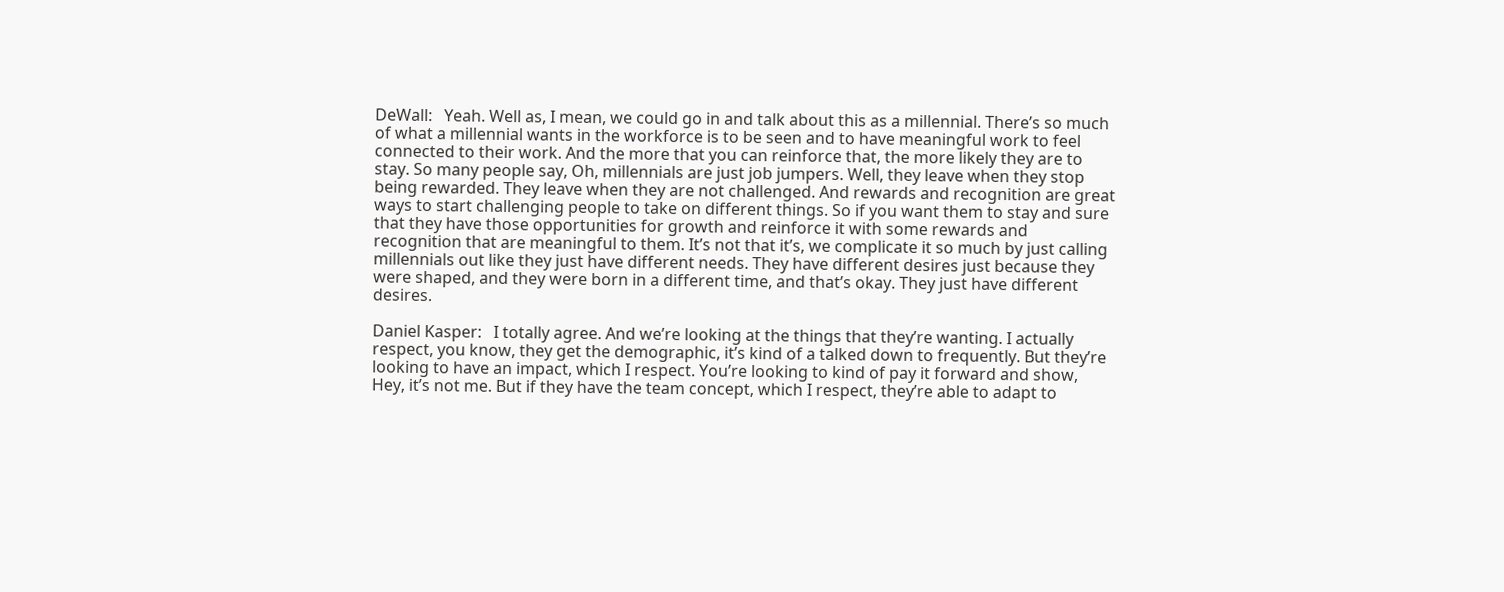DeWall:   Yeah. Well as, I mean, we could go in and talk about this as a millennial. There’s so much of what a millennial wants in the workforce is to be seen and to have meaningful work to feel connected to their work. And the more that you can reinforce that, the more likely they are to stay. So many people say, Oh, millennials are just job jumpers. Well, they leave when they stop being rewarded. They leave when they are not challenged. And rewards and recognition are great ways to start challenging people to take on different things. So if you want them to stay and sure that they have those opportunities for growth and reinforce it with some rewards and recognition that are meaningful to them. It’s not that it’s, we complicate it so much by just calling millennials out like they just have different needs. They have different desires just because they were shaped, and they were born in a different time, and that’s okay. They just have different desires.

Daniel Kasper:   I totally agree. And we’re looking at the things that they’re wanting. I actually respect, you know, they get the demographic, it’s kind of a talked down to frequently. But they’re looking to have an impact, which I respect. You’re looking to kind of pay it forward and show, Hey, it’s not me. But if they have the team concept, which I respect, they’re able to adapt to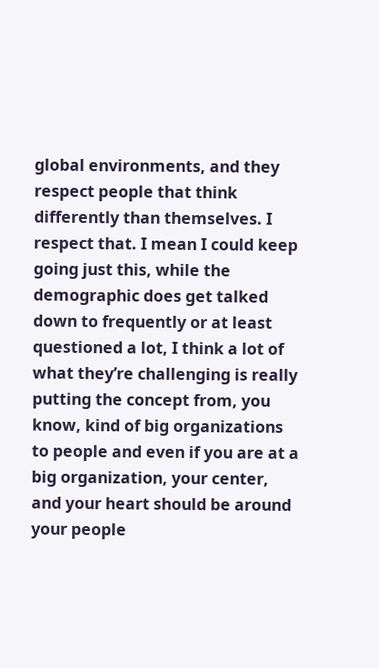global environments, and they respect people that think differently than themselves. I respect that. I mean I could keep going just this, while the demographic does get talked down to frequently or at least questioned a lot, I think a lot of what they’re challenging is really putting the concept from, you know, kind of big organizations to people and even if you are at a big organization, your center, and your heart should be around your people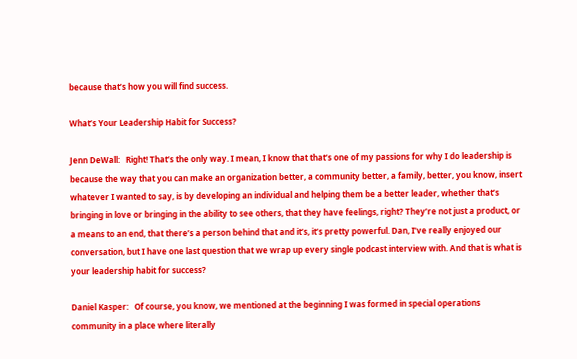because that’s how you will find success.

What’s Your Leadership Habit for Success?

Jenn DeWall:   Right! That’s the only way. I mean, I know that that’s one of my passions for why I do leadership is because the way that you can make an organization better, a community better, a family, better, you know, insert whatever I wanted to say, is by developing an individual and helping them be a better leader, whether that’s bringing in love or bringing in the ability to see others, that they have feelings, right? They’re not just a product, or a means to an end, that there’s a person behind that and it’s, it’s pretty powerful. Dan, I’ve really enjoyed our conversation, but I have one last question that we wrap up every single podcast interview with. And that is what is your leadership habit for success?

Daniel Kasper:   Of course, you know, we mentioned at the beginning I was formed in special operations community in a place where literally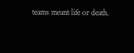teams meant life or death.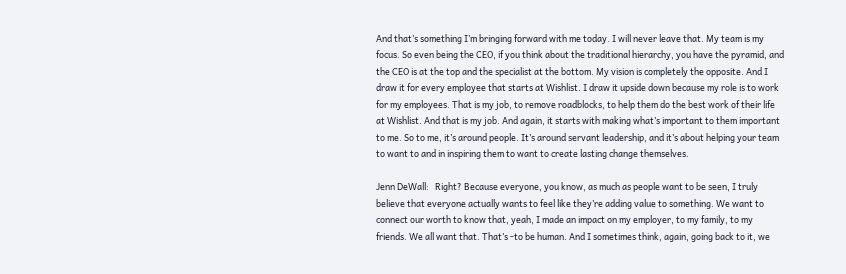And that’s something I’m bringing forward with me today. I will never leave that. My team is my focus. So even being the CEO, if you think about the traditional hierarchy, you have the pyramid, and the CEO is at the top and the specialist at the bottom. My vision is completely the opposite. And I draw it for every employee that starts at Wishlist. I draw it upside down because my role is to work for my employees. That is my job, to remove roadblocks, to help them do the best work of their life at Wishlist. And that is my job. And again, it starts with making what’s important to them important to me. So to me, it’s around people. It’s around servant leadership, and it’s about helping your team to want to and in inspiring them to want to create lasting change themselves.

Jenn DeWall:   Right? Because everyone, you know, as much as people want to be seen, I truly believe that everyone actually wants to feel like they’re adding value to something. We want to connect our worth to know that, yeah, I made an impact on my employer, to my family, to my friends. We all want that. That’s -to be human. And I sometimes think, again, going back to it, we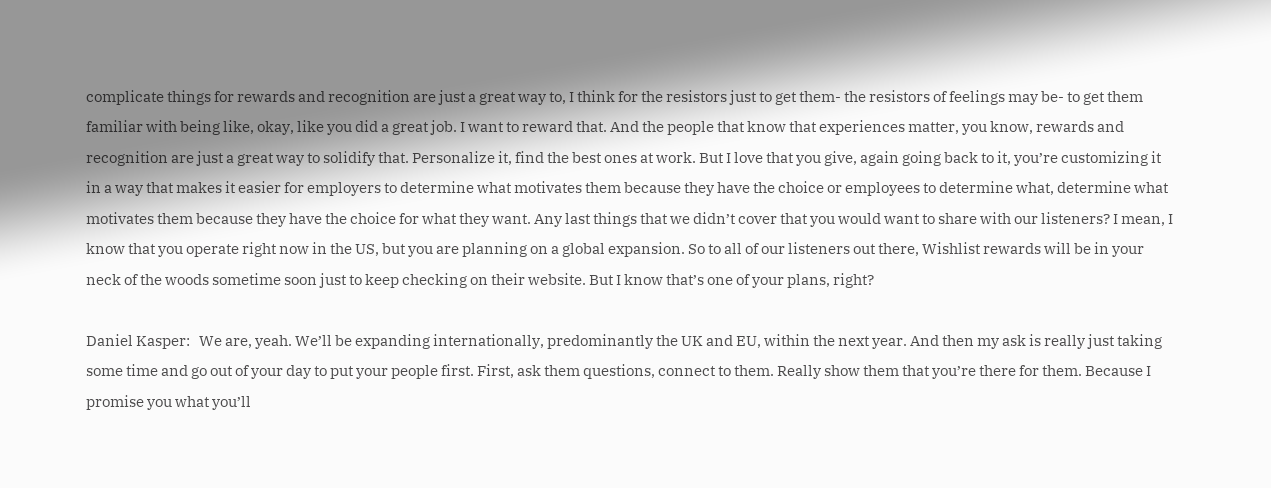complicate things for rewards and recognition are just a great way to, I think for the resistors just to get them- the resistors of feelings may be- to get them familiar with being like, okay, like you did a great job. I want to reward that. And the people that know that experiences matter, you know, rewards and recognition are just a great way to solidify that. Personalize it, find the best ones at work. But I love that you give, again going back to it, you’re customizing it in a way that makes it easier for employers to determine what motivates them because they have the choice or employees to determine what, determine what motivates them because they have the choice for what they want. Any last things that we didn’t cover that you would want to share with our listeners? I mean, I know that you operate right now in the US, but you are planning on a global expansion. So to all of our listeners out there, Wishlist rewards will be in your neck of the woods sometime soon just to keep checking on their website. But I know that’s one of your plans, right?

Daniel Kasper:   We are, yeah. We’ll be expanding internationally, predominantly the UK and EU, within the next year. And then my ask is really just taking some time and go out of your day to put your people first. First, ask them questions, connect to them. Really show them that you’re there for them. Because I promise you what you’ll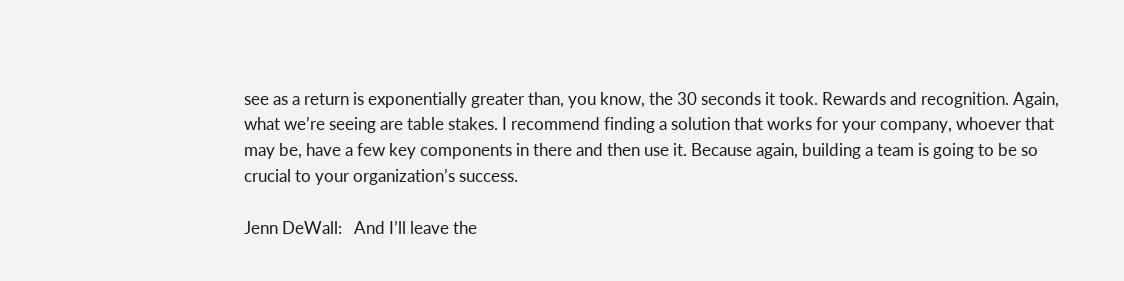see as a return is exponentially greater than, you know, the 30 seconds it took. Rewards and recognition. Again, what we’re seeing are table stakes. I recommend finding a solution that works for your company, whoever that may be, have a few key components in there and then use it. Because again, building a team is going to be so crucial to your organization’s success.

Jenn DeWall:   And I’ll leave the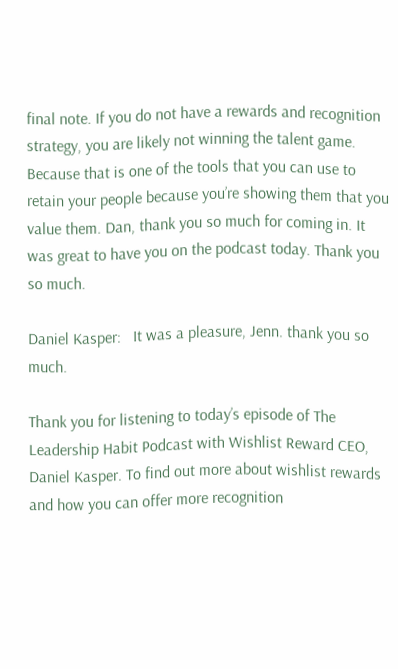final note. If you do not have a rewards and recognition strategy, you are likely not winning the talent game. Because that is one of the tools that you can use to retain your people because you’re showing them that you value them. Dan, thank you so much for coming in. It was great to have you on the podcast today. Thank you so much.

Daniel Kasper:   It was a pleasure, Jenn. thank you so much.

Thank you for listening to today’s episode of The Leadership Habit Podcast with Wishlist Reward CEO, Daniel Kasper. To find out more about wishlist rewards and how you can offer more recognition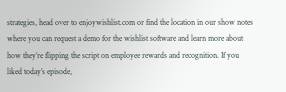strategies, head over to enjoywishlist.com or find the location in our show notes where you can request a demo for the wishlist software and learn more about how they’re flipping the script on employee rewards and recognition. If you liked today’s episode,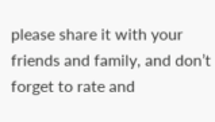please share it with your friends and family, and don’t forget to rate and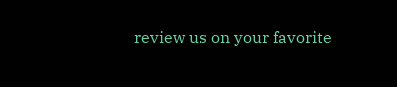review us on your favorite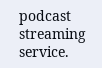podcast streaming service.